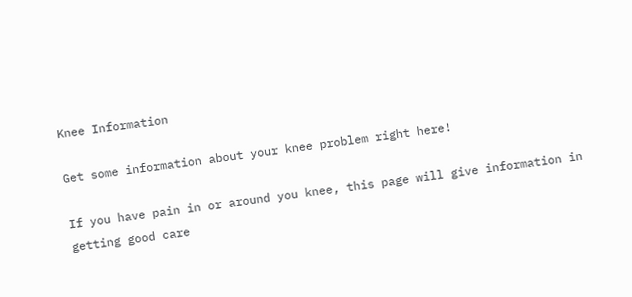Knee Information

Get some information about your knee problem right here!

If you have pain in or around you knee, this page will give information in getting good care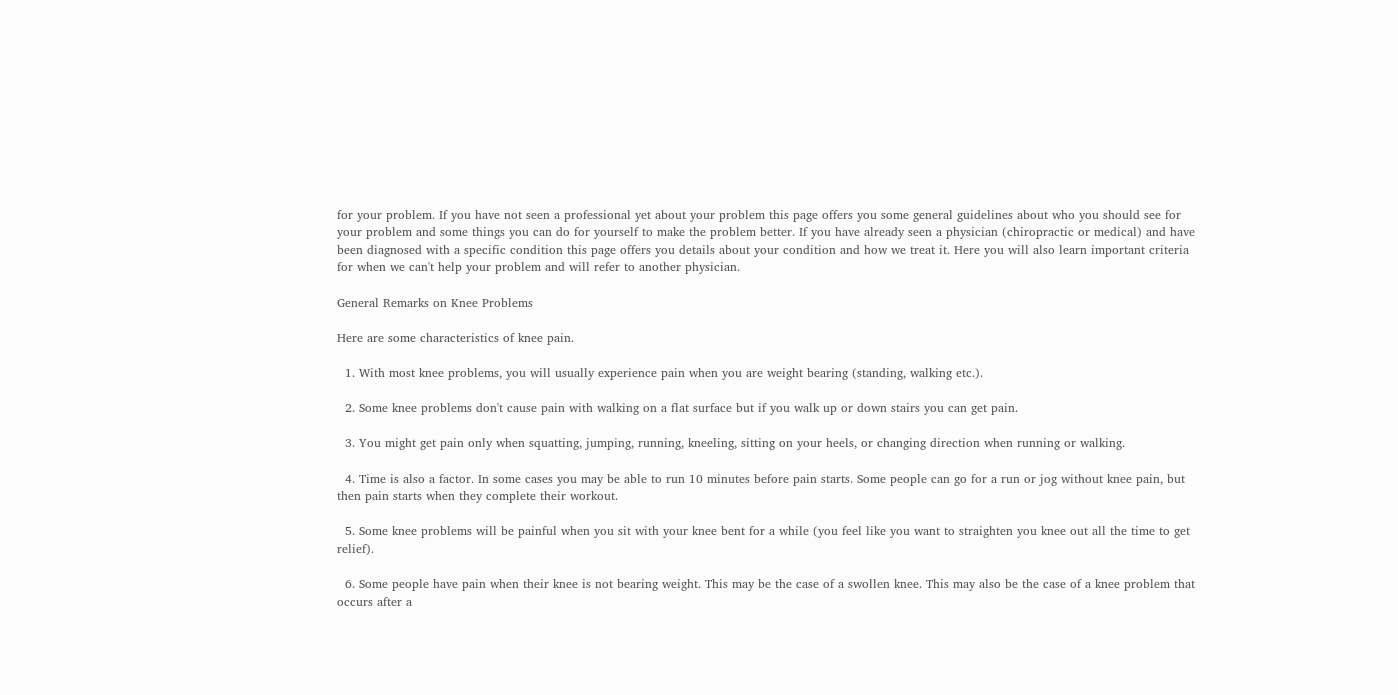for your problem. If you have not seen a professional yet about your problem this page offers you some general guidelines about who you should see for your problem and some things you can do for yourself to make the problem better. If you have already seen a physician (chiropractic or medical) and have been diagnosed with a specific condition this page offers you details about your condition and how we treat it. Here you will also learn important criteria for when we can't help your problem and will refer to another physician.

General Remarks on Knee Problems

Here are some characteristics of knee pain.

  1. With most knee problems, you will usually experience pain when you are weight bearing (standing, walking etc.).

  2. Some knee problems don't cause pain with walking on a flat surface but if you walk up or down stairs you can get pain.

  3. You might get pain only when squatting, jumping, running, kneeling, sitting on your heels, or changing direction when running or walking.

  4. Time is also a factor. In some cases you may be able to run 10 minutes before pain starts. Some people can go for a run or jog without knee pain, but then pain starts when they complete their workout.

  5. Some knee problems will be painful when you sit with your knee bent for a while (you feel like you want to straighten you knee out all the time to get relief).

  6. Some people have pain when their knee is not bearing weight. This may be the case of a swollen knee. This may also be the case of a knee problem that occurs after a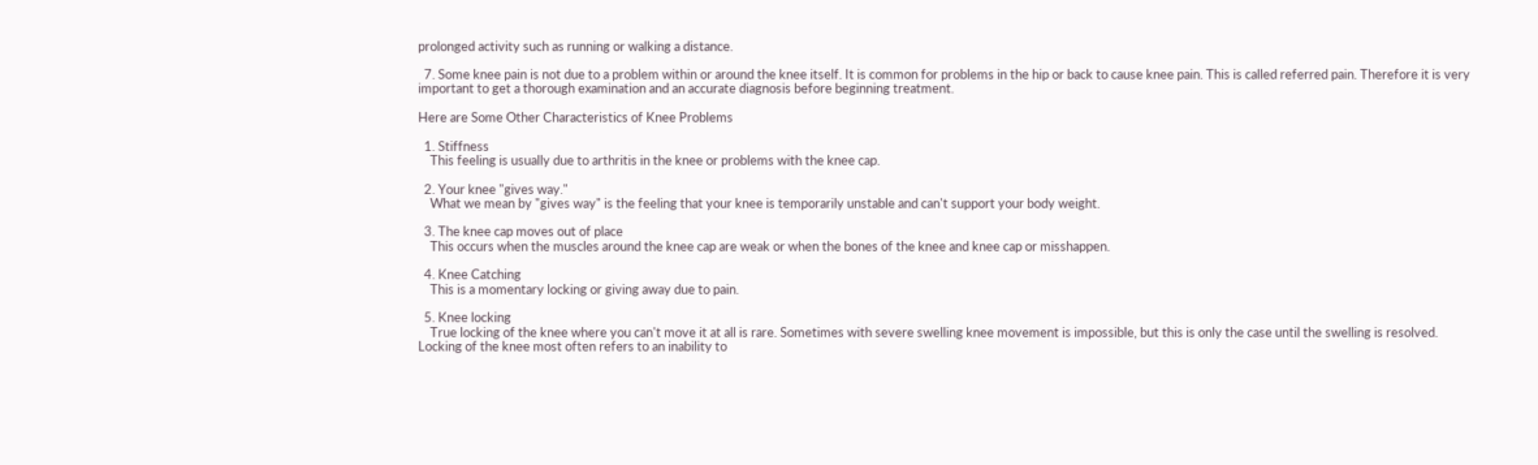prolonged activity such as running or walking a distance.

  7. Some knee pain is not due to a problem within or around the knee itself. It is common for problems in the hip or back to cause knee pain. This is called referred pain. Therefore it is very important to get a thorough examination and an accurate diagnosis before beginning treatment.

Here are Some Other Characteristics of Knee Problems

  1. Stiffness
    This feeling is usually due to arthritis in the knee or problems with the knee cap.

  2. Your knee "gives way."
    What we mean by "gives way" is the feeling that your knee is temporarily unstable and can't support your body weight.

  3. The knee cap moves out of place
    This occurs when the muscles around the knee cap are weak or when the bones of the knee and knee cap or misshappen.

  4. Knee Catching
    This is a momentary locking or giving away due to pain.

  5. Knee locking
    True locking of the knee where you can't move it at all is rare. Sometimes with severe swelling knee movement is impossible, but this is only the case until the swelling is resolved. Locking of the knee most often refers to an inability to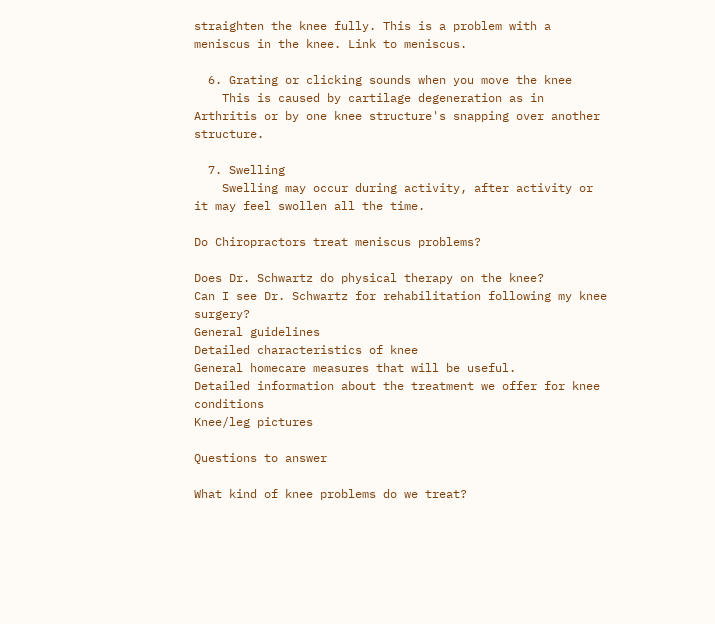straighten the knee fully. This is a problem with a meniscus in the knee. Link to meniscus.

  6. Grating or clicking sounds when you move the knee
    This is caused by cartilage degeneration as in Arthritis or by one knee structure's snapping over another structure.

  7. Swelling
    Swelling may occur during activity, after activity or it may feel swollen all the time.

Do Chiropractors treat meniscus problems?

Does Dr. Schwartz do physical therapy on the knee?
Can I see Dr. Schwartz for rehabilitation following my knee surgery?
General guidelines
Detailed characteristics of knee
General homecare measures that will be useful.
Detailed information about the treatment we offer for knee conditions
Knee/leg pictures

Questions to answer

What kind of knee problems do we treat?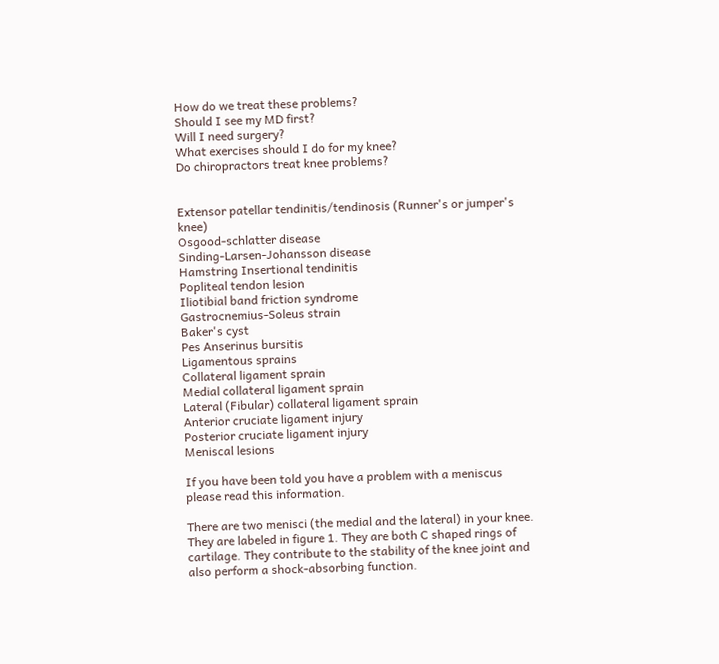How do we treat these problems?
Should I see my MD first?
Will I need surgery?
What exercises should I do for my knee?
Do chiropractors treat knee problems?


Extensor patellar tendinitis/tendinosis (Runner's or jumper's knee)
Osgood-schlatter disease
Sinding-Larsen-Johansson disease
Hamstring Insertional tendinitis
Popliteal tendon lesion
Iliotibial band friction syndrome
Gastrocnemius-Soleus strain
Baker's cyst
Pes Anserinus bursitis
Ligamentous sprains
Collateral ligament sprain
Medial collateral ligament sprain
Lateral (Fibular) collateral ligament sprain
Anterior cruciate ligament injury
Posterior cruciate ligament injury
Meniscal lesions

If you have been told you have a problem with a meniscus please read this information.

There are two menisci (the medial and the lateral) in your knee. They are labeled in figure 1. They are both C shaped rings of cartilage. They contribute to the stability of the knee joint and also perform a shock-absorbing function.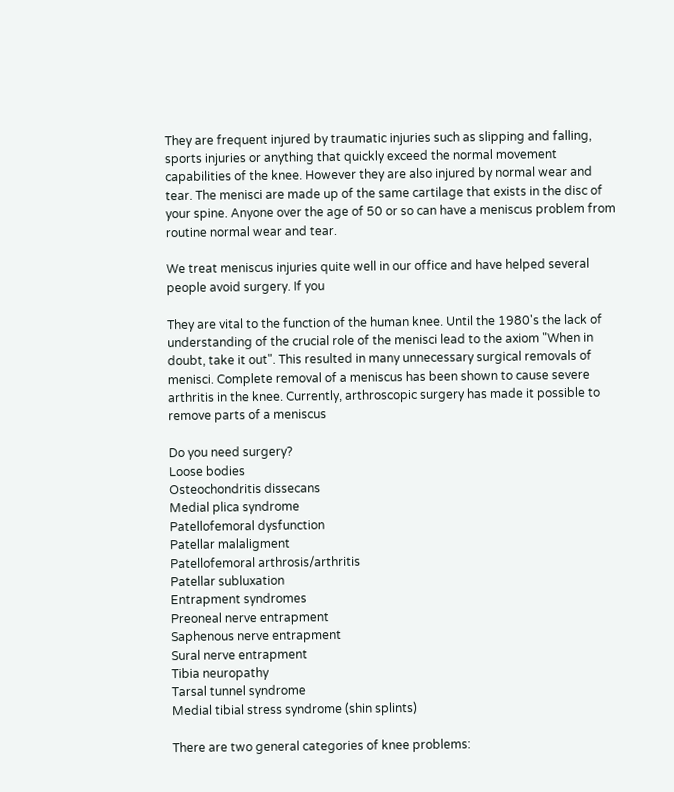They are frequent injured by traumatic injuries such as slipping and falling, sports injuries or anything that quickly exceed the normal movement capabilities of the knee. However they are also injured by normal wear and tear. The menisci are made up of the same cartilage that exists in the disc of your spine. Anyone over the age of 50 or so can have a meniscus problem from routine normal wear and tear.

We treat meniscus injuries quite well in our office and have helped several people avoid surgery. If you

They are vital to the function of the human knee. Until the 1980's the lack of understanding of the crucial role of the menisci lead to the axiom "When in doubt, take it out". This resulted in many unnecessary surgical removals of menisci. Complete removal of a meniscus has been shown to cause severe arthritis in the knee. Currently, arthroscopic surgery has made it possible to remove parts of a meniscus

Do you need surgery?
Loose bodies
Osteochondritis dissecans
Medial plica syndrome
Patellofemoral dysfunction
Patellar malaligment
Patellofemoral arthrosis/arthritis
Patellar subluxation
Entrapment syndromes
Preoneal nerve entrapment
Saphenous nerve entrapment
Sural nerve entrapment
Tibia neuropathy
Tarsal tunnel syndrome
Medial tibial stress syndrome (shin splints)

There are two general categories of knee problems: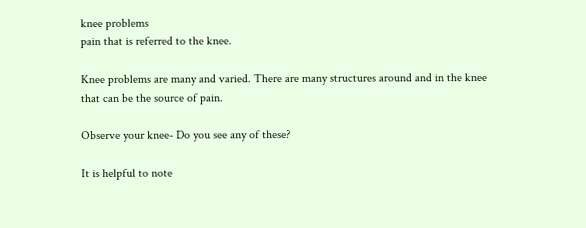knee problems
pain that is referred to the knee.

Knee problems are many and varied. There are many structures around and in the knee that can be the source of pain.

Observe your knee- Do you see any of these?

It is helpful to note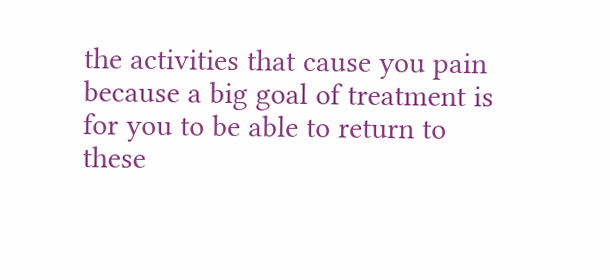the activities that cause you pain because a big goal of treatment is for you to be able to return to these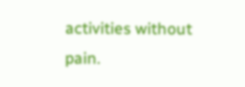activities without pain.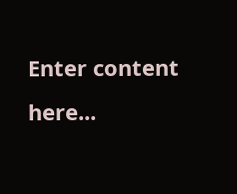Enter content here...